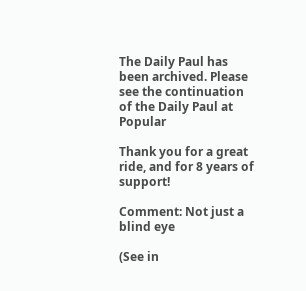The Daily Paul has been archived. Please see the continuation of the Daily Paul at Popular

Thank you for a great ride, and for 8 years of support!

Comment: Not just a blind eye

(See in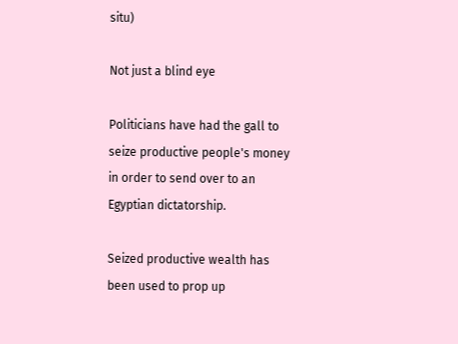situ)

Not just a blind eye

Politicians have had the gall to seize productive people's money in order to send over to an Egyptian dictatorship.

Seized productive wealth has been used to prop up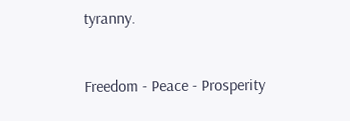tyranny.


Freedom - Peace - Prosperity